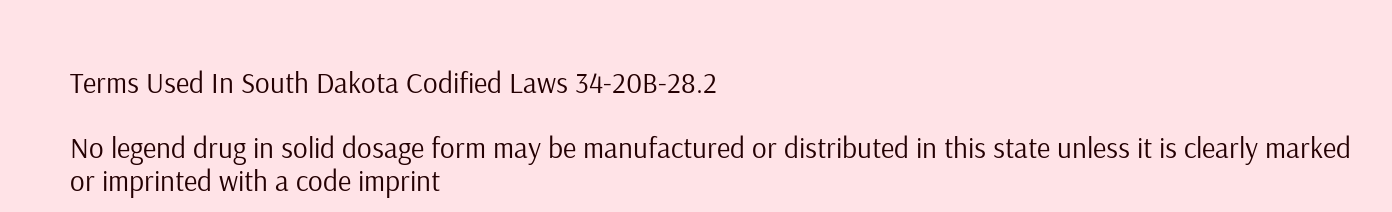Terms Used In South Dakota Codified Laws 34-20B-28.2

No legend drug in solid dosage form may be manufactured or distributed in this state unless it is clearly marked or imprinted with a code imprint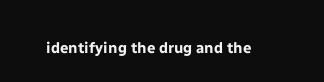identifying the drug and the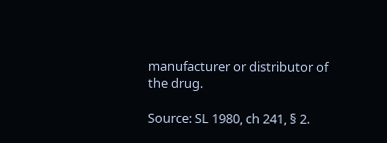manufacturer or distributor of the drug.

Source: SL 1980, ch 241, § 2.